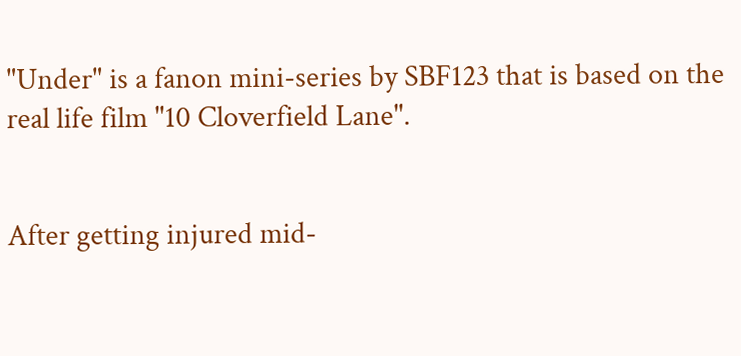"Under" is a fanon mini-series by SBF123 that is based on the real life film "10 Cloverfield Lane".


After getting injured mid-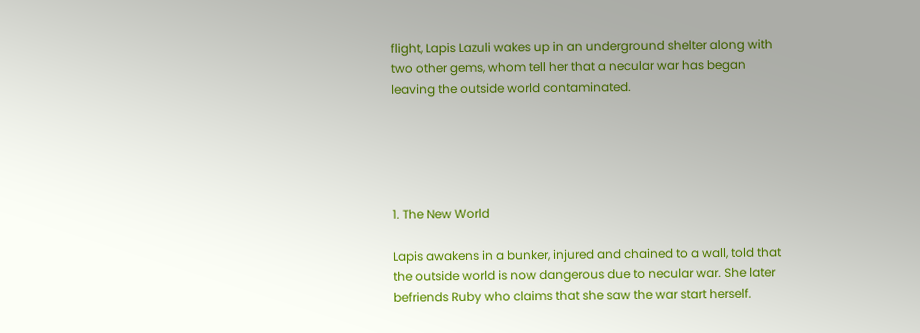flight, Lapis Lazuli wakes up in an underground shelter along with two other gems, whom tell her that a necular war has began leaving the outside world contaminated.





1. The New World

Lapis awakens in a bunker, injured and chained to a wall, told that the outside world is now dangerous due to necular war. She later befriends Ruby who claims that she saw the war start herself.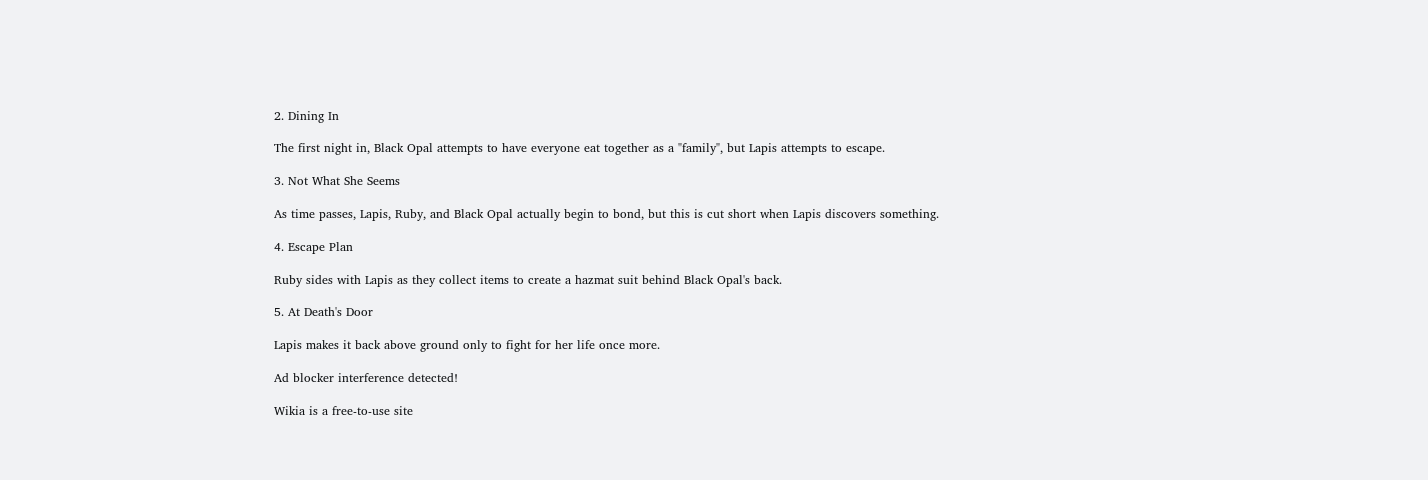2. Dining In

The first night in, Black Opal attempts to have everyone eat together as a "family", but Lapis attempts to escape.

3. Not What She Seems

As time passes, Lapis, Ruby, and Black Opal actually begin to bond, but this is cut short when Lapis discovers something.

4. Escape Plan

Ruby sides with Lapis as they collect items to create a hazmat suit behind Black Opal's back.

5. At Death's Door

Lapis makes it back above ground only to fight for her life once more.

Ad blocker interference detected!

Wikia is a free-to-use site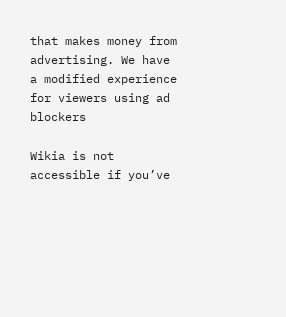that makes money from advertising. We have a modified experience for viewers using ad blockers

Wikia is not accessible if you’ve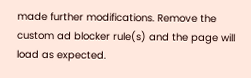made further modifications. Remove the custom ad blocker rule(s) and the page will load as expected.